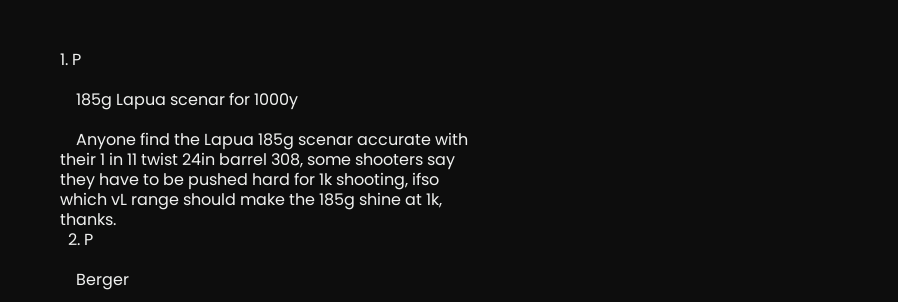1. P

    185g Lapua scenar for 1000y

    Anyone find the Lapua 185g scenar accurate with their 1 in 11 twist 24in barrel 308, some shooters say they have to be pushed hard for 1k shooting, ifso which vL range should make the 185g shine at 1k, thanks.
  2. P

    Berger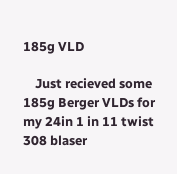185g VLD

    Just recieved some 185g Berger VLDs for my 24in 1 in 11 twist 308 blaser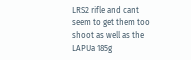LRS2 rifle and cant seem to get them too shoot as well as the LAPUa 185g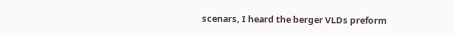scenars, I heard the berger VLDs preform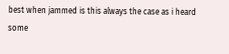best when jammed is this always the case as i heard some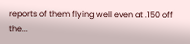reports of them flying well even at .150 off the...